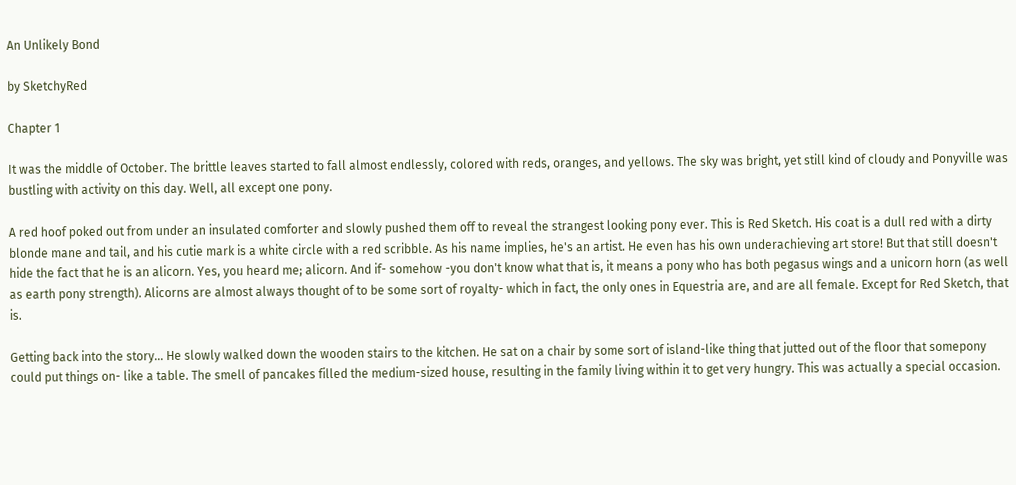An Unlikely Bond

by SketchyRed

Chapter 1

It was the middle of October. The brittle leaves started to fall almost endlessly, colored with reds, oranges, and yellows. The sky was bright, yet still kind of cloudy and Ponyville was bustling with activity on this day. Well, all except one pony.

A red hoof poked out from under an insulated comforter and slowly pushed them off to reveal the strangest looking pony ever. This is Red Sketch. His coat is a dull red with a dirty blonde mane and tail, and his cutie mark is a white circle with a red scribble. As his name implies, he's an artist. He even has his own underachieving art store! But that still doesn't hide the fact that he is an alicorn. Yes, you heard me; alicorn. And if- somehow -you don't know what that is, it means a pony who has both pegasus wings and a unicorn horn (as well as earth pony strength). Alicorns are almost always thought of to be some sort of royalty- which in fact, the only ones in Equestria are, and are all female. Except for Red Sketch, that is.

Getting back into the story... He slowly walked down the wooden stairs to the kitchen. He sat on a chair by some sort of island-like thing that jutted out of the floor that somepony could put things on- like a table. The smell of pancakes filled the medium-sized house, resulting in the family living within it to get very hungry. This was actually a special occasion.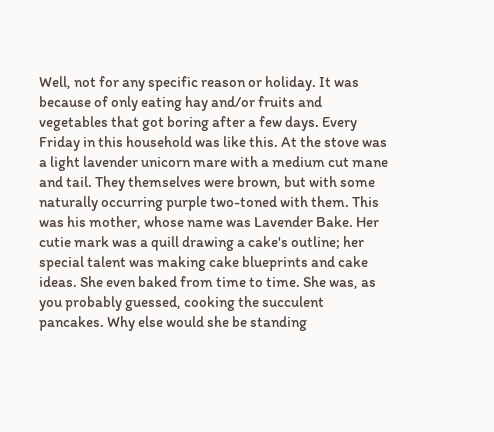Well, not for any specific reason or holiday. It was because of only eating hay and/or fruits and vegetables that got boring after a few days. Every Friday in this household was like this. At the stove was a light lavender unicorn mare with a medium cut mane and tail. They themselves were brown, but with some naturally occurring purple two-toned with them. This was his mother, whose name was Lavender Bake. Her cutie mark was a quill drawing a cake's outline; her special talent was making cake blueprints and cake ideas. She even baked from time to time. She was, as you probably guessed, cooking the succulent pancakes. Why else would she be standing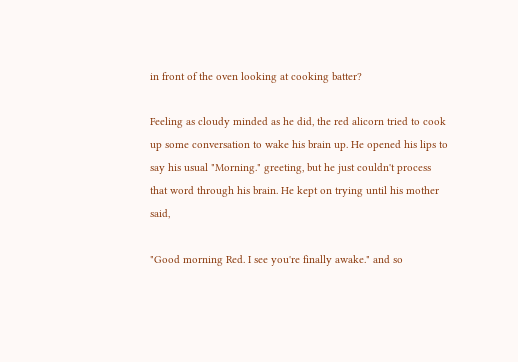in front of the oven looking at cooking batter?

Feeling as cloudy minded as he did, the red alicorn tried to cook up some conversation to wake his brain up. He opened his lips to say his usual "Morning." greeting, but he just couldn't process that word through his brain. He kept on trying until his mother said,

"Good morning Red. I see you're finally awake." and so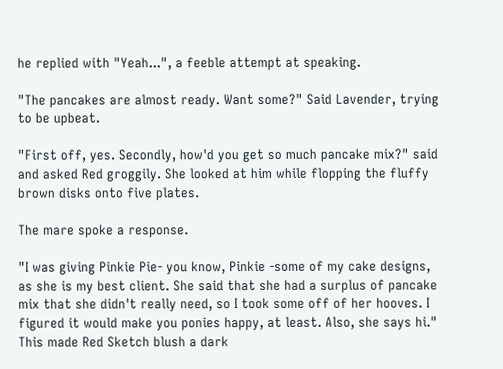he replied with "Yeah...", a feeble attempt at speaking.

"The pancakes are almost ready. Want some?" Said Lavender, trying to be upbeat.

"First off, yes. Secondly, how'd you get so much pancake mix?" said and asked Red groggily. She looked at him while flopping the fluffy brown disks onto five plates.

The mare spoke a response.

"I was giving Pinkie Pie- you know, Pinkie -some of my cake designs, as she is my best client. She said that she had a surplus of pancake mix that she didn't really need, so I took some off of her hooves. I figured it would make you ponies happy, at least. Also, she says hi." This made Red Sketch blush a dark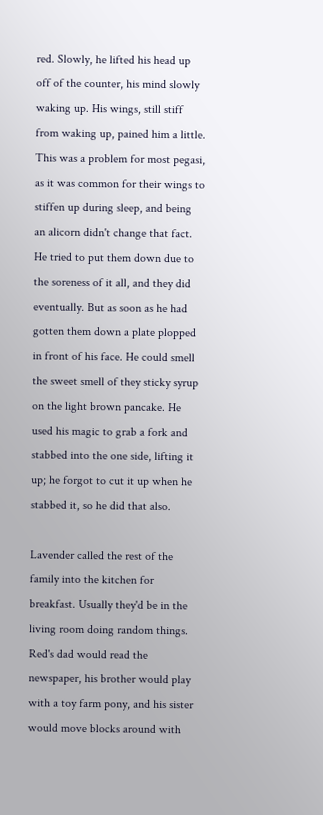red. Slowly, he lifted his head up off of the counter, his mind slowly waking up. His wings, still stiff from waking up, pained him a little. This was a problem for most pegasi, as it was common for their wings to stiffen up during sleep, and being an alicorn didn't change that fact. He tried to put them down due to the soreness of it all, and they did eventually. But as soon as he had gotten them down a plate plopped in front of his face. He could smell the sweet smell of they sticky syrup on the light brown pancake. He used his magic to grab a fork and stabbed into the one side, lifting it up; he forgot to cut it up when he stabbed it, so he did that also.

Lavender called the rest of the family into the kitchen for breakfast. Usually they'd be in the living room doing random things. Red's dad would read the newspaper, his brother would play with a toy farm pony, and his sister would move blocks around with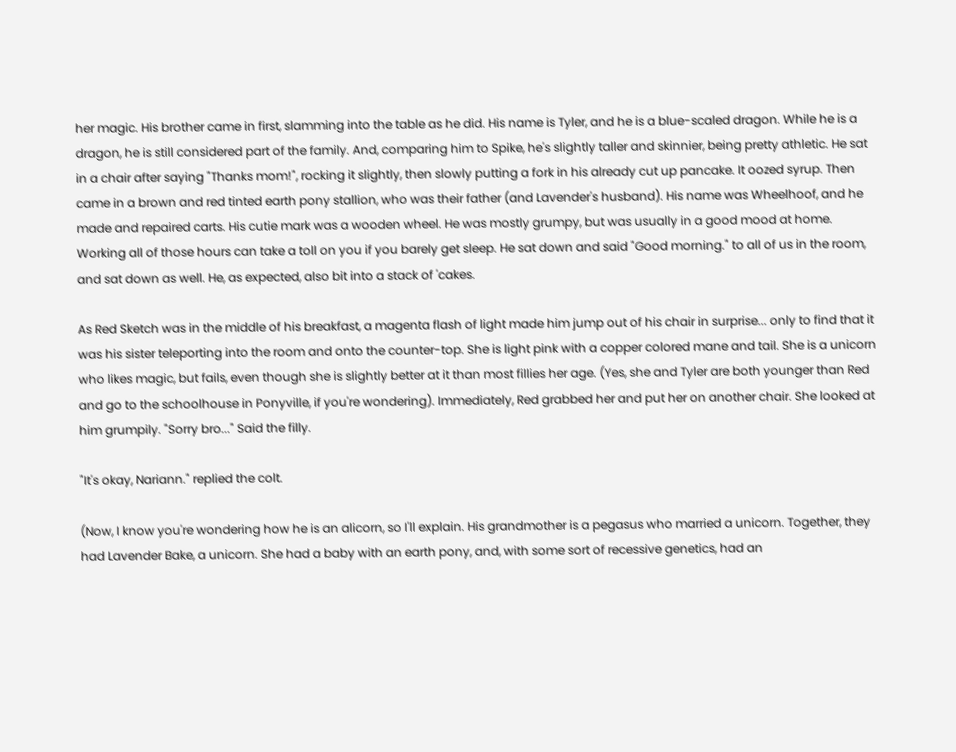her magic. His brother came in first, slamming into the table as he did. His name is Tyler, and he is a blue-scaled dragon. While he is a dragon, he is still considered part of the family. And, comparing him to Spike, he's slightly taller and skinnier, being pretty athletic. He sat in a chair after saying "Thanks mom!", rocking it slightly, then slowly putting a fork in his already cut up pancake. It oozed syrup. Then came in a brown and red tinted earth pony stallion, who was their father (and Lavender's husband). His name was Wheelhoof, and he made and repaired carts. His cutie mark was a wooden wheel. He was mostly grumpy, but was usually in a good mood at home. Working all of those hours can take a toll on you if you barely get sleep. He sat down and said "Good morning." to all of us in the room, and sat down as well. He, as expected, also bit into a stack of 'cakes.

As Red Sketch was in the middle of his breakfast, a magenta flash of light made him jump out of his chair in surprise... only to find that it was his sister teleporting into the room and onto the counter-top. She is light pink with a copper colored mane and tail. She is a unicorn who likes magic, but fails, even though she is slightly better at it than most fillies her age. (Yes, she and Tyler are both younger than Red and go to the schoolhouse in Ponyville, if you're wondering). Immediately, Red grabbed her and put her on another chair. She looked at him grumpily. "Sorry bro..." Said the filly.

"It's okay, Nariann." replied the colt.

(Now, I know you're wondering how he is an alicorn, so I'll explain. His grandmother is a pegasus who married a unicorn. Together, they had Lavender Bake, a unicorn. She had a baby with an earth pony, and, with some sort of recessive genetics, had an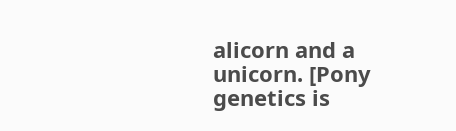alicorn and a unicorn. [Pony genetics is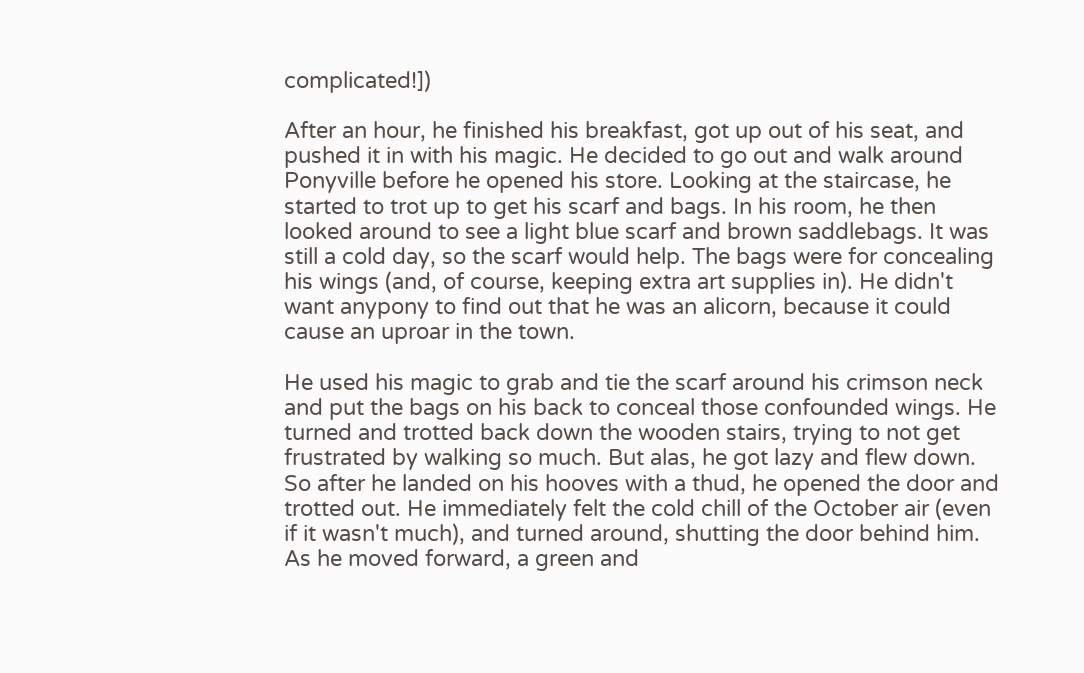complicated!])

After an hour, he finished his breakfast, got up out of his seat, and pushed it in with his magic. He decided to go out and walk around Ponyville before he opened his store. Looking at the staircase, he started to trot up to get his scarf and bags. In his room, he then looked around to see a light blue scarf and brown saddlebags. It was still a cold day, so the scarf would help. The bags were for concealing his wings (and, of course, keeping extra art supplies in). He didn't want anypony to find out that he was an alicorn, because it could cause an uproar in the town.

He used his magic to grab and tie the scarf around his crimson neck and put the bags on his back to conceal those confounded wings. He turned and trotted back down the wooden stairs, trying to not get frustrated by walking so much. But alas, he got lazy and flew down. So after he landed on his hooves with a thud, he opened the door and trotted out. He immediately felt the cold chill of the October air (even if it wasn't much), and turned around, shutting the door behind him. As he moved forward, a green and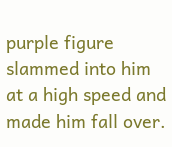purple figure slammed into him at a high speed and made him fall over.